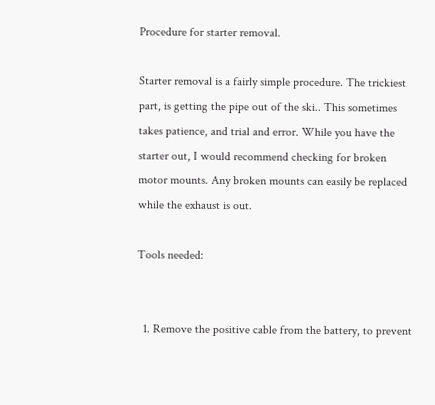Procedure for starter removal.

Starter removal is a fairly simple procedure. The trickiest part, is getting the pipe out of the ski.. This sometimes takes patience, and trial and error. While you have the starter out, I would recommend checking for broken motor mounts. Any broken mounts can easily be replaced while the exhaust is out.

Tools needed:


  1. Remove the positive cable from the battery, to prevent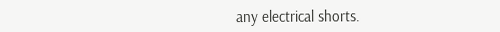any electrical shorts.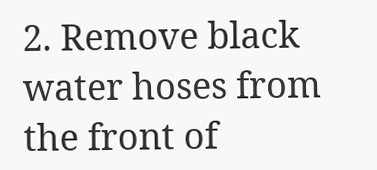2. Remove black water hoses from the front of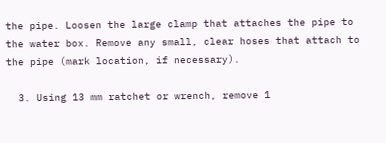the pipe. Loosen the large clamp that attaches the pipe to the water box. Remove any small, clear hoses that attach to the pipe (mark location, if necessary).

  3. Using 13 mm ratchet or wrench, remove 1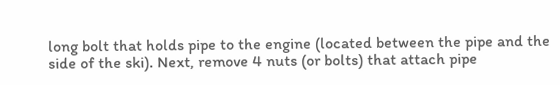long bolt that holds pipe to the engine (located between the pipe and the side of the ski). Next, remove 4 nuts (or bolts) that attach pipe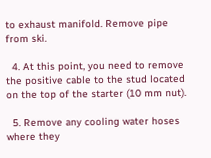to exhaust manifold. Remove pipe from ski.

  4. At this point, you need to remove the positive cable to the stud located on the top of the starter (10 mm nut).

  5. Remove any cooling water hoses where they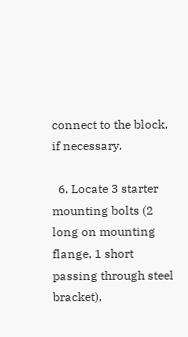connect to the block, if necessary.

  6. Locate 3 starter mounting bolts (2 long on mounting flange, 1 short passing through steel bracket),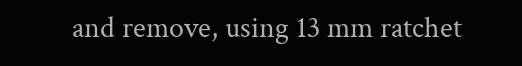and remove, using 13 mm ratchet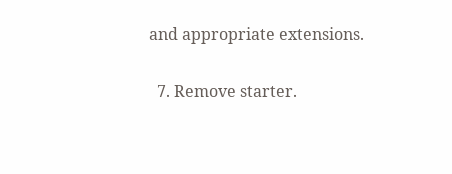and appropriate extensions.

  7. Remove starter.